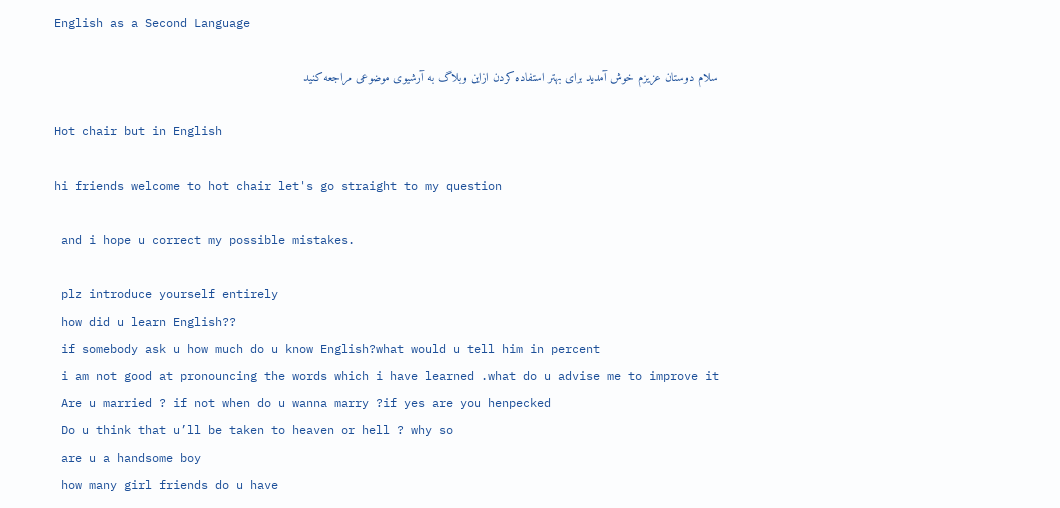English as a Second Language

سلام دوستان عزیزم خوش آمدید برای بهتر استفاده کردن ازاین وبلاگ به آرشیوی موضوعی مراجعه کنید

Hot chair but in English

hi friends welcome to hot chair let's go straight to my question

 and i hope u correct my possible mistakes.

 plz introduce yourself entirely
 how did u learn English??
 if somebody ask u how much do u know English?what would u tell him in percent
 i am not good at pronouncing the words which i have learned .what do u advise me to improve it
 Are u married ? if not when do u wanna marry ?if yes are you henpecked
 Do u think that u’ll be taken to heaven or hell ? why so
 are u a handsome boy
 how many girl friends do u have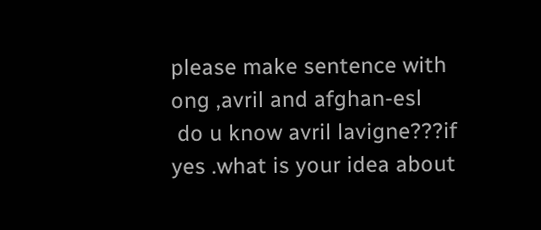please make sentence with ong ,avril and afghan-esl
 do u know avril lavigne???if yes .what is your idea about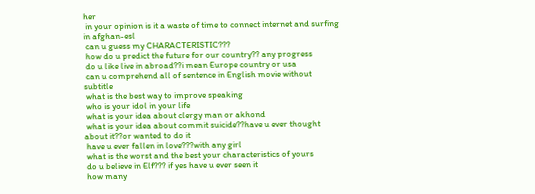her
 in your opinion is it a waste of time to connect internet and surfing in afghan-esl
 can u guess my CHARACTERISTIC???
 how do u predict the future for our country?? any progress
 do u like live in abroad??i mean Europe country or usa
 can u comprehend all of sentence in English movie without subtitle
 what is the best way to improve speaking
 who is your idol in your life
 what is your idea about clergy man or akhond
 what is your idea about commit suicide??have u ever thought about it??or wanted to do it
 have u ever fallen in love???with any girl
 what is the worst and the best your characteristics of yours
 do u believe in Elf??? if yes have u ever seen it
 how many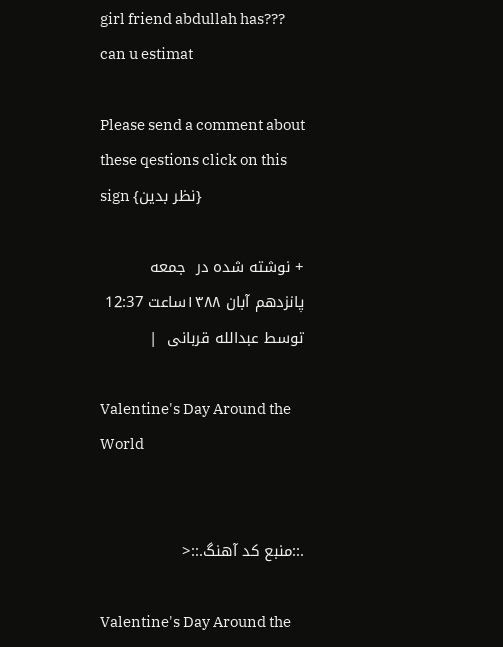girl friend abdullah has??? can u estimat

Please send a comment about these qestions click on this sign {نظر بدین}

+ نوشته شده در  جمعه پانزدهم آبان ۱۳۸۸ساعت 12:37  توسط عبدالله قربانی  |

Valentine's Day Around the World


.::منبع کد آهنگ.::<

Valentine's Day Around the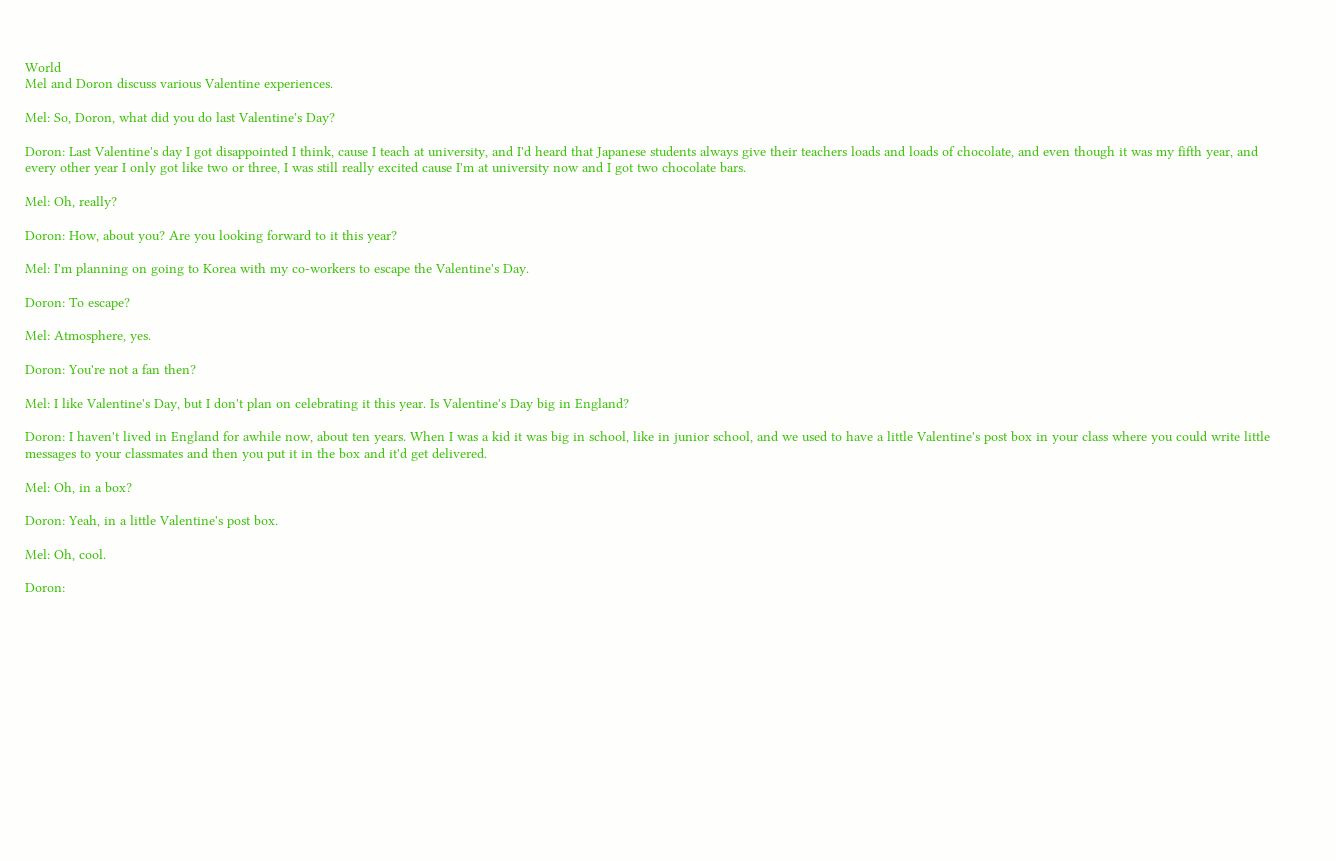World
Mel and Doron discuss various Valentine experiences.

Mel: So, Doron, what did you do last Valentine's Day?

Doron: Last Valentine's day I got disappointed I think, cause I teach at university, and I'd heard that Japanese students always give their teachers loads and loads of chocolate, and even though it was my fifth year, and every other year I only got like two or three, I was still really excited cause I'm at university now and I got two chocolate bars.

Mel: Oh, really?

Doron: How, about you? Are you looking forward to it this year?

Mel: I'm planning on going to Korea with my co-workers to escape the Valentine's Day.

Doron: To escape?

Mel: Atmosphere, yes.

Doron: You're not a fan then?

Mel: I like Valentine's Day, but I don't plan on celebrating it this year. Is Valentine's Day big in England?

Doron: I haven't lived in England for awhile now, about ten years. When I was a kid it was big in school, like in junior school, and we used to have a little Valentine's post box in your class where you could write little messages to your classmates and then you put it in the box and it'd get delivered.

Mel: Oh, in a box?

Doron: Yeah, in a little Valentine's post box.

Mel: Oh, cool.

Doron: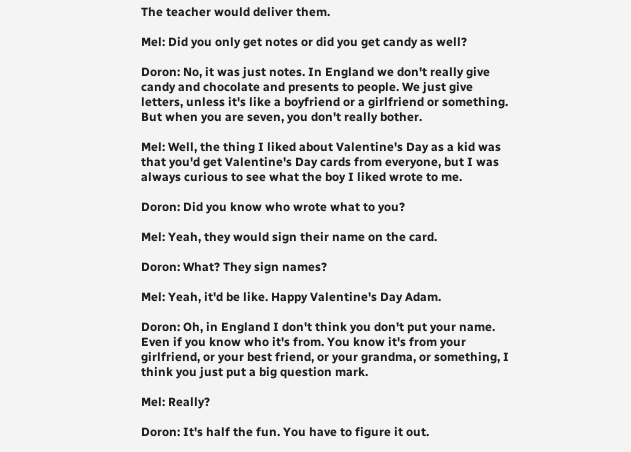The teacher would deliver them.

Mel: Did you only get notes or did you get candy as well?

Doron: No, it was just notes. In England we don't really give candy and chocolate and presents to people. We just give letters, unless it's like a boyfriend or a girlfriend or something. But when you are seven, you don't really bother.

Mel: Well, the thing I liked about Valentine's Day as a kid was that you'd get Valentine's Day cards from everyone, but I was always curious to see what the boy I liked wrote to me.

Doron: Did you know who wrote what to you?

Mel: Yeah, they would sign their name on the card.

Doron: What? They sign names?

Mel: Yeah, it'd be like. Happy Valentine's Day Adam.

Doron: Oh, in England I don't think you don't put your name. Even if you know who it's from. You know it's from your girlfriend, or your best friend, or your grandma, or something, I think you just put a big question mark.

Mel: Really?

Doron: It's half the fun. You have to figure it out.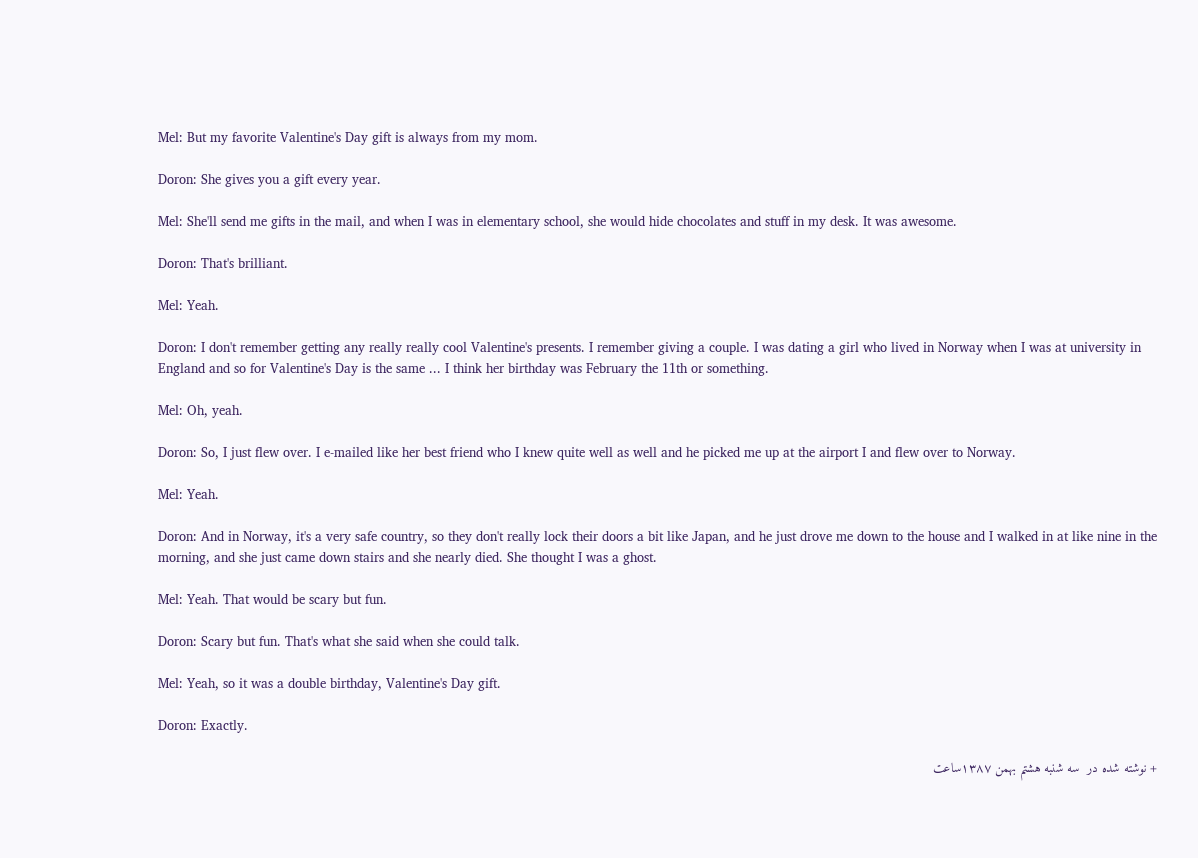Mel: But my favorite Valentine's Day gift is always from my mom.

Doron: She gives you a gift every year.

Mel: She'll send me gifts in the mail, and when I was in elementary school, she would hide chocolates and stuff in my desk. It was awesome.

Doron: That's brilliant.

Mel: Yeah.

Doron: I don't remember getting any really really cool Valentine's presents. I remember giving a couple. I was dating a girl who lived in Norway when I was at university in England and so for Valentine's Day is the same ... I think her birthday was February the 11th or something.

Mel: Oh, yeah.

Doron: So, I just flew over. I e-mailed like her best friend who I knew quite well as well and he picked me up at the airport I and flew over to Norway.

Mel: Yeah.

Doron: And in Norway, it's a very safe country, so they don't really lock their doors a bit like Japan, and he just drove me down to the house and I walked in at like nine in the morning, and she just came down stairs and she nearly died. She thought I was a ghost.

Mel: Yeah. That would be scary but fun.

Doron: Scary but fun. That's what she said when she could talk.

Mel: Yeah, so it was a double birthday, Valentine's Day gift.

Doron: Exactly.

+ نوشته شده در  سه شنبه هشتم بهمن ۱۳۸۷ساعت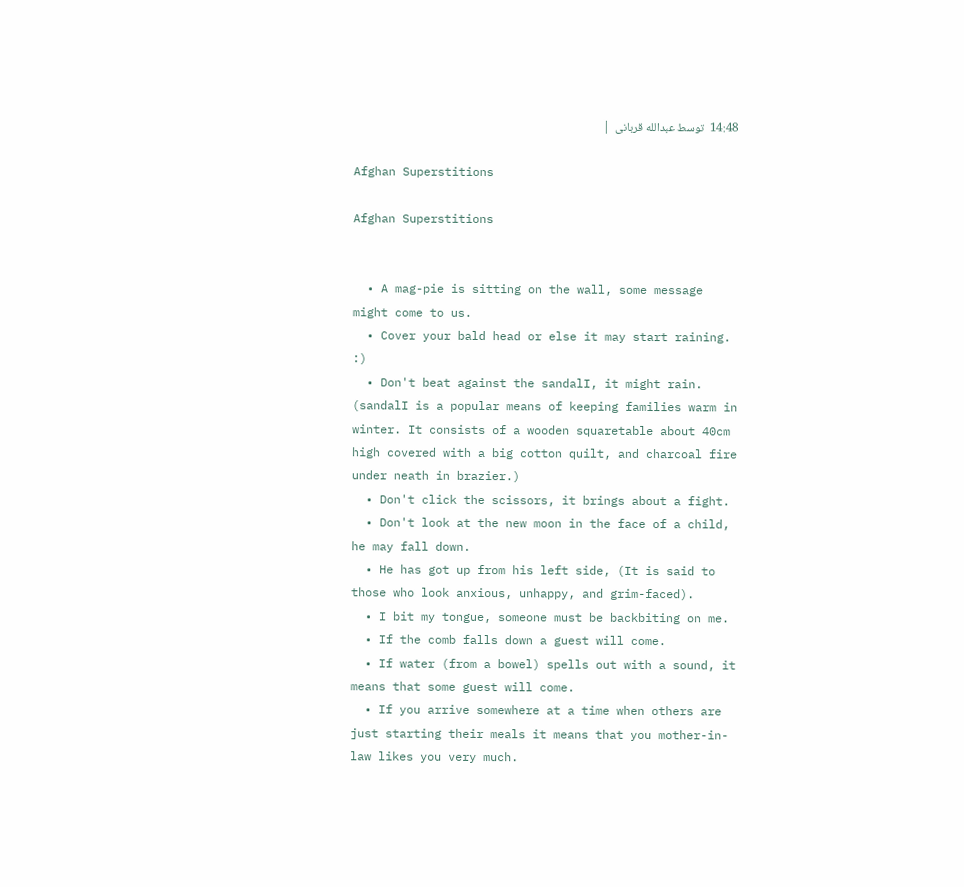14:48  توسط عبدالله قربانی  |

Afghan Superstitions

Afghan Superstitions


  • A mag-pie is sitting on the wall, some message might come to us.
  • Cover your bald head or else it may start raining. :)
  • Don't beat against the sandalI, it might rain. (sandalI is a popular means of keeping families warm in winter. It consists of a wooden squaretable about 40cm high covered with a big cotton quilt, and charcoal fire under neath in brazier.)
  • Don't click the scissors, it brings about a fight.
  • Don't look at the new moon in the face of a child, he may fall down.
  • He has got up from his left side, (It is said to those who look anxious, unhappy, and grim-faced).
  • I bit my tongue, someone must be backbiting on me.
  • If the comb falls down a guest will come.
  • If water (from a bowel) spells out with a sound, it means that some guest will come.
  • If you arrive somewhere at a time when others are just starting their meals it means that you mother-in-law likes you very much.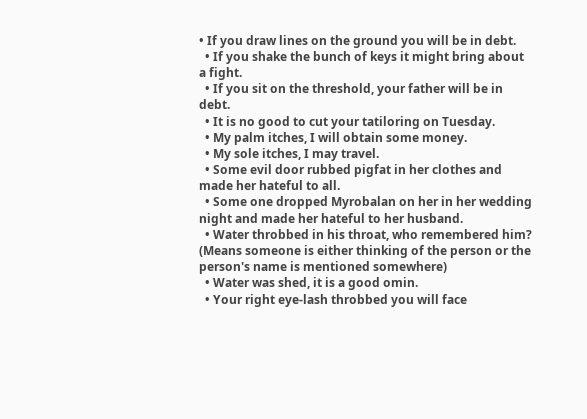• If you draw lines on the ground you will be in debt.
  • If you shake the bunch of keys it might bring about a fight.
  • If you sit on the threshold, your father will be in debt.
  • It is no good to cut your tatiloring on Tuesday.
  • My palm itches, I will obtain some money.
  • My sole itches, I may travel.
  • Some evil door rubbed pigfat in her clothes and made her hateful to all.
  • Some one dropped Myrobalan on her in her wedding night and made her hateful to her husband.
  • Water throbbed in his throat, who remembered him? (Means someone is either thinking of the person or the person's name is mentioned somewhere)
  • Water was shed, it is a good omin.
  • Your right eye-lash throbbed you will face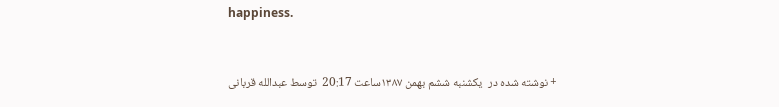happiness.


+ نوشته شده در  یکشنبه ششم بهمن ۱۳۸۷ساعت 20:17  توسط عبدالله قربانی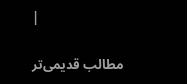|

مطالب قدیمی‌تر